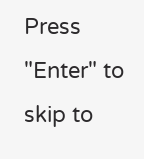Press "Enter" to skip to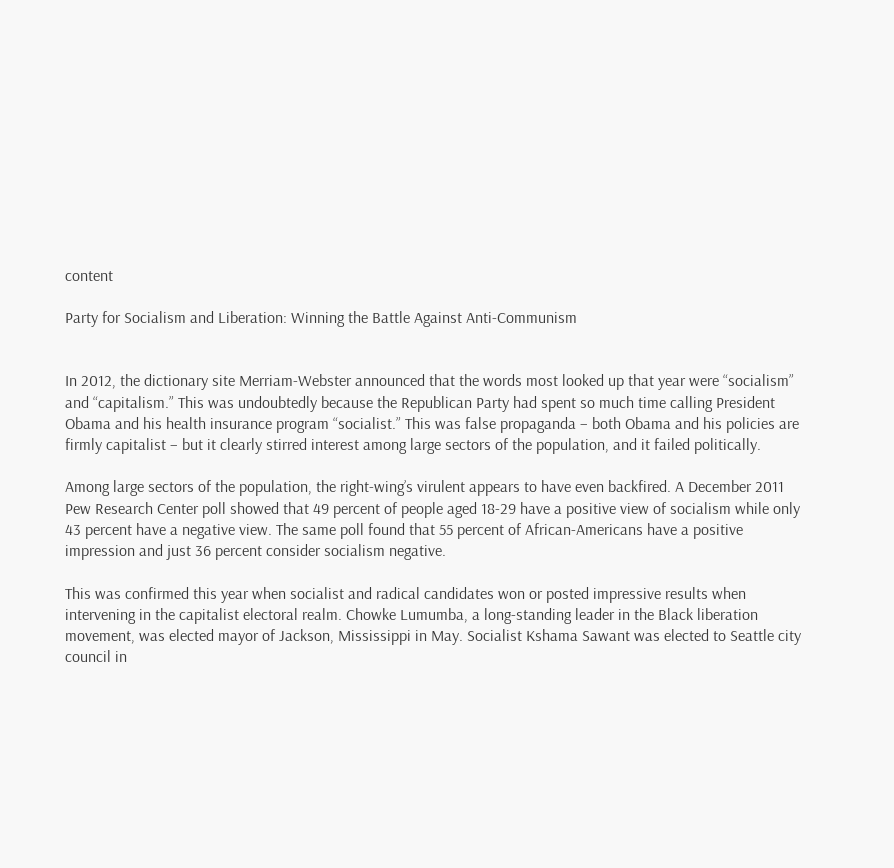content

Party for Socialism and Liberation: Winning the Battle Against Anti-Communism


In 2012, the dictionary site Merriam-Webster announced that the words most looked up that year were “socialism” and “capitalism.” This was undoubtedly because the Republican Party had spent so much time calling President Obama and his health insurance program “socialist.” This was false propaganda – both Obama and his policies are firmly capitalist – but it clearly stirred interest among large sectors of the population, and it failed politically.

Among large sectors of the population, the right-wing’s virulent appears to have even backfired. A December 2011 Pew Research Center poll showed that 49 percent of people aged 18-29 have a positive view of socialism while only 43 percent have a negative view. The same poll found that 55 percent of African-Americans have a positive impression and just 36 percent consider socialism negative.

This was confirmed this year when socialist and radical candidates won or posted impressive results when intervening in the capitalist electoral realm. Chowke Lumumba, a long-standing leader in the Black liberation movement, was elected mayor of Jackson, Mississippi in May. Socialist Kshama Sawant was elected to Seattle city council in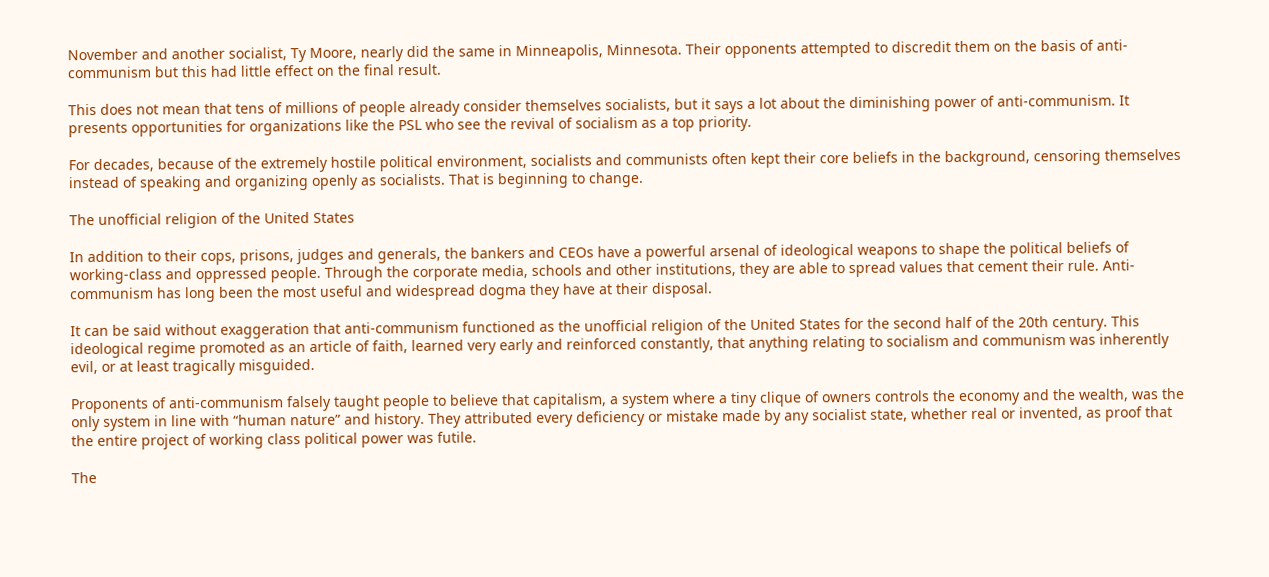November and another socialist, Ty Moore, nearly did the same in Minneapolis, Minnesota. Their opponents attempted to discredit them on the basis of anti-communism but this had little effect on the final result.

This does not mean that tens of millions of people already consider themselves socialists, but it says a lot about the diminishing power of anti-communism. It presents opportunities for organizations like the PSL who see the revival of socialism as a top priority.

For decades, because of the extremely hostile political environment, socialists and communists often kept their core beliefs in the background, censoring themselves instead of speaking and organizing openly as socialists. That is beginning to change.

The unofficial religion of the United States

In addition to their cops, prisons, judges and generals, the bankers and CEOs have a powerful arsenal of ideological weapons to shape the political beliefs of working-class and oppressed people. Through the corporate media, schools and other institutions, they are able to spread values that cement their rule. Anti-communism has long been the most useful and widespread dogma they have at their disposal.

It can be said without exaggeration that anti-communism functioned as the unofficial religion of the United States for the second half of the 20th century. This ideological regime promoted as an article of faith, learned very early and reinforced constantly, that anything relating to socialism and communism was inherently evil, or at least tragically misguided.

Proponents of anti-communism falsely taught people to believe that capitalism, a system where a tiny clique of owners controls the economy and the wealth, was the only system in line with “human nature” and history. They attributed every deficiency or mistake made by any socialist state, whether real or invented, as proof that the entire project of working class political power was futile.

The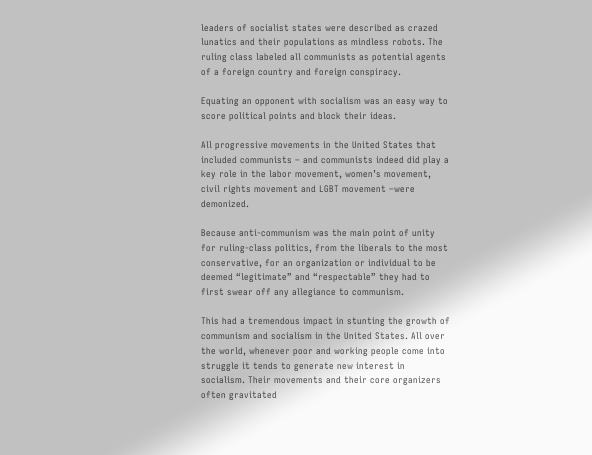leaders of socialist states were described as crazed lunatics and their populations as mindless robots. The ruling class labeled all communists as potential agents of a foreign country and foreign conspiracy.

Equating an opponent with socialism was an easy way to score political points and block their ideas.

All progressive movements in the United States that included communists – and communists indeed did play a key role in the labor movement, women’s movement, civil rights movement and LGBT movement –were demonized.

Because anti-communism was the main point of unity for ruling-class politics, from the liberals to the most conservative, for an organization or individual to be deemed “legitimate” and “respectable” they had to first swear off any allegiance to communism.

This had a tremendous impact in stunting the growth of communism and socialism in the United States. All over the world, whenever poor and working people come into struggle it tends to generate new interest in socialism. Their movements and their core organizers often gravitated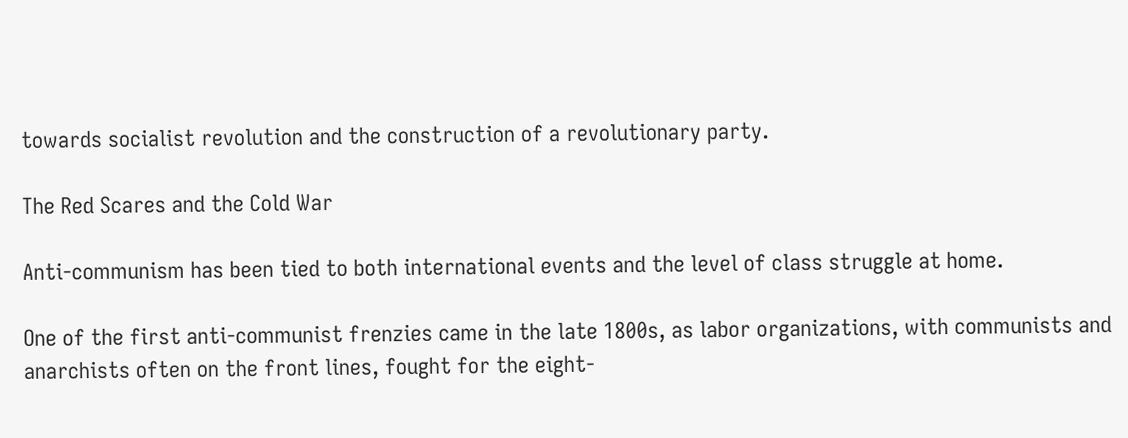towards socialist revolution and the construction of a revolutionary party.

The Red Scares and the Cold War

Anti-communism has been tied to both international events and the level of class struggle at home.

One of the first anti-communist frenzies came in the late 1800s, as labor organizations, with communists and anarchists often on the front lines, fought for the eight-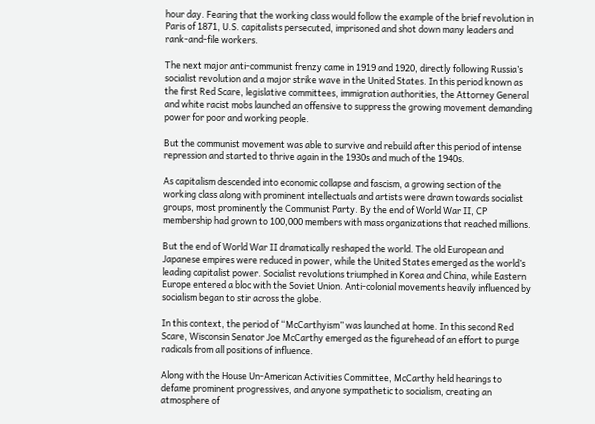hour day. Fearing that the working class would follow the example of the brief revolution in Paris of 1871, U.S. capitalists persecuted, imprisoned and shot down many leaders and rank-and-file workers.

The next major anti-communist frenzy came in 1919 and 1920, directly following Russia’s socialist revolution and a major strike wave in the United States. In this period known as the first Red Scare, legislative committees, immigration authorities, the Attorney General and white racist mobs launched an offensive to suppress the growing movement demanding power for poor and working people.

But the communist movement was able to survive and rebuild after this period of intense repression and started to thrive again in the 1930s and much of the 1940s.

As capitalism descended into economic collapse and fascism, a growing section of the working class along with prominent intellectuals and artists were drawn towards socialist groups, most prominently the Communist Party. By the end of World War II, CP membership had grown to 100,000 members with mass organizations that reached millions.

But the end of World War II dramatically reshaped the world. The old European and Japanese empires were reduced in power, while the United States emerged as the world’s leading capitalist power. Socialist revolutions triumphed in Korea and China, while Eastern Europe entered a bloc with the Soviet Union. Anti-colonial movements heavily influenced by socialism began to stir across the globe.

In this context, the period of “McCarthyism” was launched at home. In this second Red Scare, Wisconsin Senator Joe McCarthy emerged as the figurehead of an effort to purge radicals from all positions of influence.

Along with the House Un-American Activities Committee, McCarthy held hearings to defame prominent progressives, and anyone sympathetic to socialism, creating an atmosphere of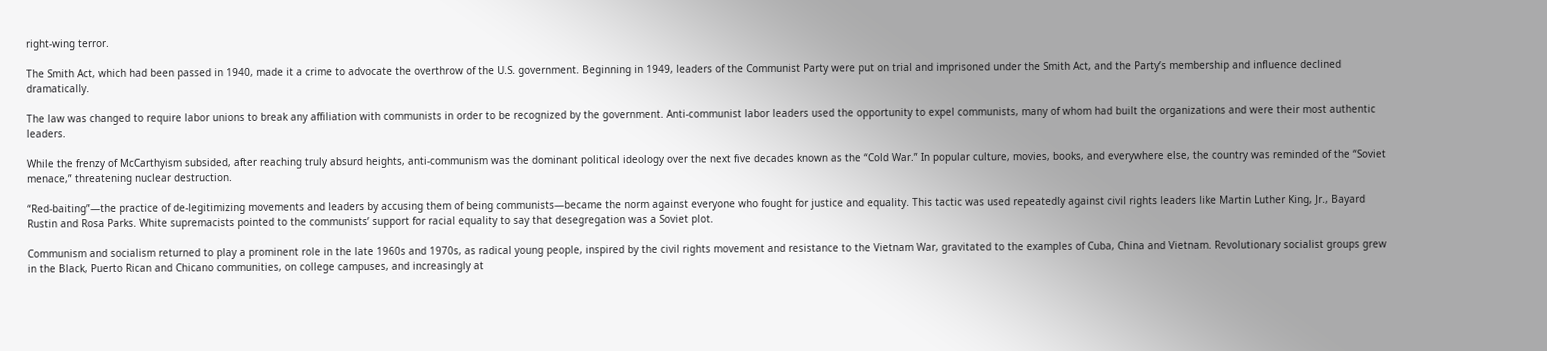right-wing terror.

The Smith Act, which had been passed in 1940, made it a crime to advocate the overthrow of the U.S. government. Beginning in 1949, leaders of the Communist Party were put on trial and imprisoned under the Smith Act, and the Party’s membership and influence declined dramatically.

The law was changed to require labor unions to break any affiliation with communists in order to be recognized by the government. Anti-communist labor leaders used the opportunity to expel communists, many of whom had built the organizations and were their most authentic leaders.

While the frenzy of McCarthyism subsided, after reaching truly absurd heights, anti-communism was the dominant political ideology over the next five decades known as the “Cold War.” In popular culture, movies, books, and everywhere else, the country was reminded of the “Soviet menace,” threatening nuclear destruction.

“Red-baiting”—the practice of de-legitimizing movements and leaders by accusing them of being communists—became the norm against everyone who fought for justice and equality. This tactic was used repeatedly against civil rights leaders like Martin Luther King, Jr., Bayard Rustin and Rosa Parks. White supremacists pointed to the communists’ support for racial equality to say that desegregation was a Soviet plot.

Communism and socialism returned to play a prominent role in the late 1960s and 1970s, as radical young people, inspired by the civil rights movement and resistance to the Vietnam War, gravitated to the examples of Cuba, China and Vietnam. Revolutionary socialist groups grew in the Black, Puerto Rican and Chicano communities, on college campuses, and increasingly at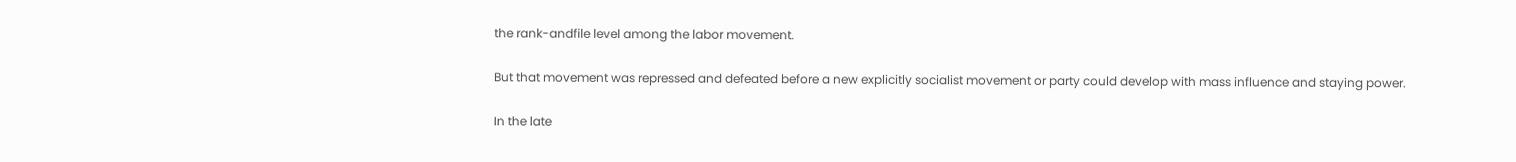the rank-andfile level among the labor movement.

But that movement was repressed and defeated before a new explicitly socialist movement or party could develop with mass influence and staying power.

In the late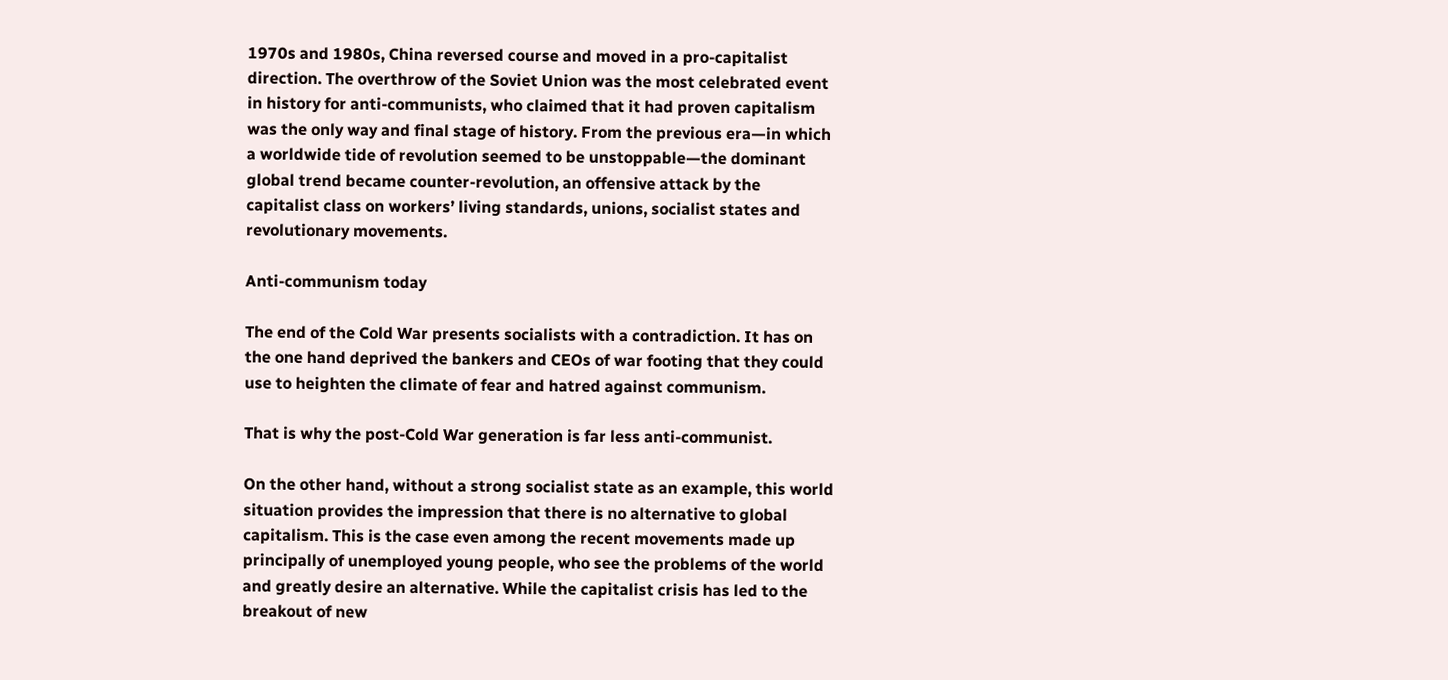1970s and 1980s, China reversed course and moved in a pro-capitalist direction. The overthrow of the Soviet Union was the most celebrated event in history for anti-communists, who claimed that it had proven capitalism was the only way and final stage of history. From the previous era—in which a worldwide tide of revolution seemed to be unstoppable—the dominant global trend became counter-revolution, an offensive attack by the capitalist class on workers’ living standards, unions, socialist states and revolutionary movements.

Anti-communism today

The end of the Cold War presents socialists with a contradiction. It has on the one hand deprived the bankers and CEOs of war footing that they could use to heighten the climate of fear and hatred against communism.

That is why the post-Cold War generation is far less anti-communist.

On the other hand, without a strong socialist state as an example, this world situation provides the impression that there is no alternative to global capitalism. This is the case even among the recent movements made up principally of unemployed young people, who see the problems of the world and greatly desire an alternative. While the capitalist crisis has led to the breakout of new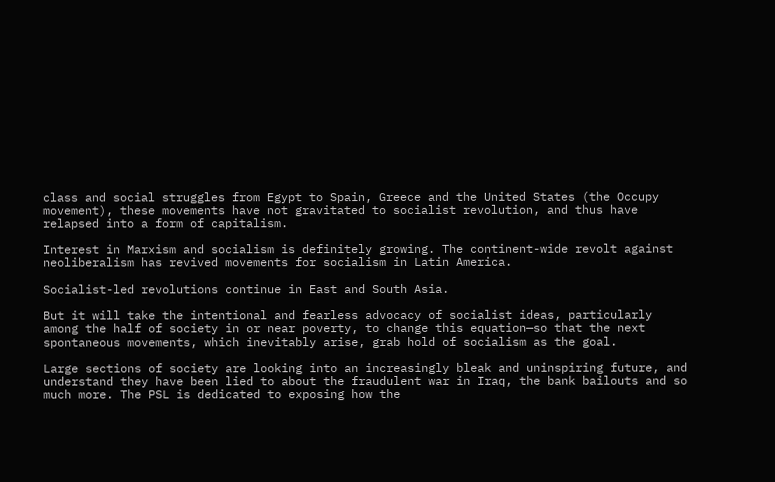class and social struggles from Egypt to Spain, Greece and the United States (the Occupy movement), these movements have not gravitated to socialist revolution, and thus have relapsed into a form of capitalism.

Interest in Marxism and socialism is definitely growing. The continent-wide revolt against neoliberalism has revived movements for socialism in Latin America.

Socialist-led revolutions continue in East and South Asia.

But it will take the intentional and fearless advocacy of socialist ideas, particularly among the half of society in or near poverty, to change this equation—so that the next spontaneous movements, which inevitably arise, grab hold of socialism as the goal.

Large sections of society are looking into an increasingly bleak and uninspiring future, and understand they have been lied to about the fraudulent war in Iraq, the bank bailouts and so much more. The PSL is dedicated to exposing how the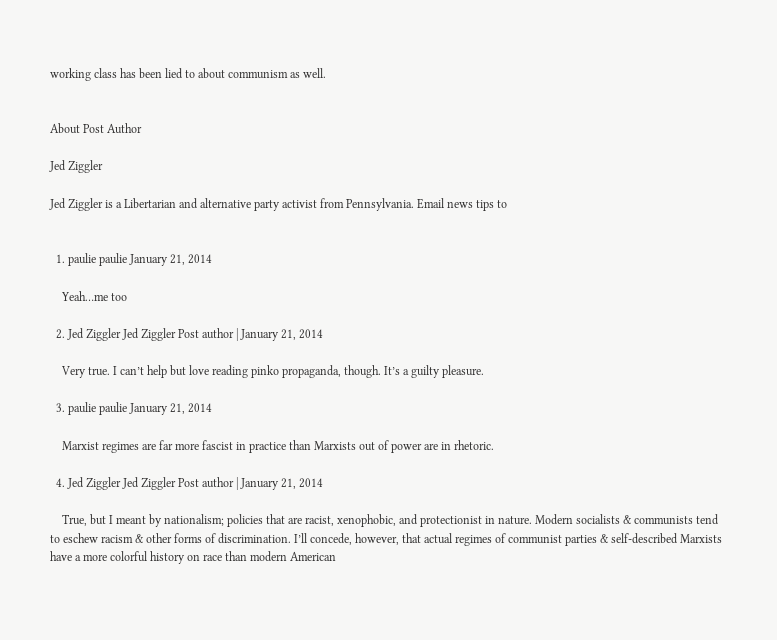working class has been lied to about communism as well.


About Post Author

Jed Ziggler

Jed Ziggler is a Libertarian and alternative party activist from Pennsylvania. Email news tips to


  1. paulie paulie January 21, 2014

    Yeah…me too

  2. Jed Ziggler Jed Ziggler Post author | January 21, 2014

    Very true. I can’t help but love reading pinko propaganda, though. It’s a guilty pleasure.

  3. paulie paulie January 21, 2014

    Marxist regimes are far more fascist in practice than Marxists out of power are in rhetoric.

  4. Jed Ziggler Jed Ziggler Post author | January 21, 2014

    True, but I meant by nationalism; policies that are racist, xenophobic, and protectionist in nature. Modern socialists & communists tend to eschew racism & other forms of discrimination. I’ll concede, however, that actual regimes of communist parties & self-described Marxists have a more colorful history on race than modern American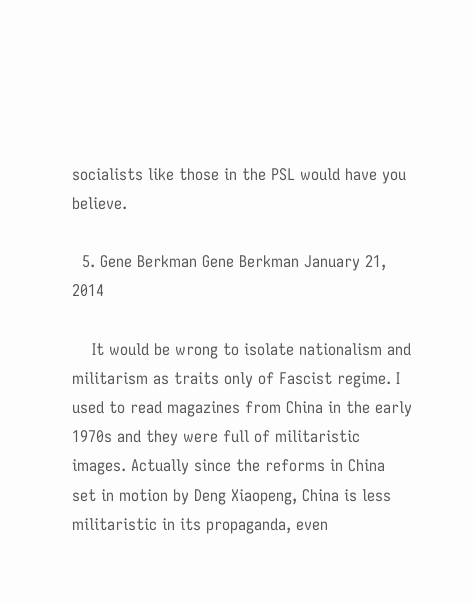socialists like those in the PSL would have you believe.

  5. Gene Berkman Gene Berkman January 21, 2014

    It would be wrong to isolate nationalism and militarism as traits only of Fascist regime. I used to read magazines from China in the early 1970s and they were full of militaristic images. Actually since the reforms in China set in motion by Deng Xiaopeng, China is less militaristic in its propaganda, even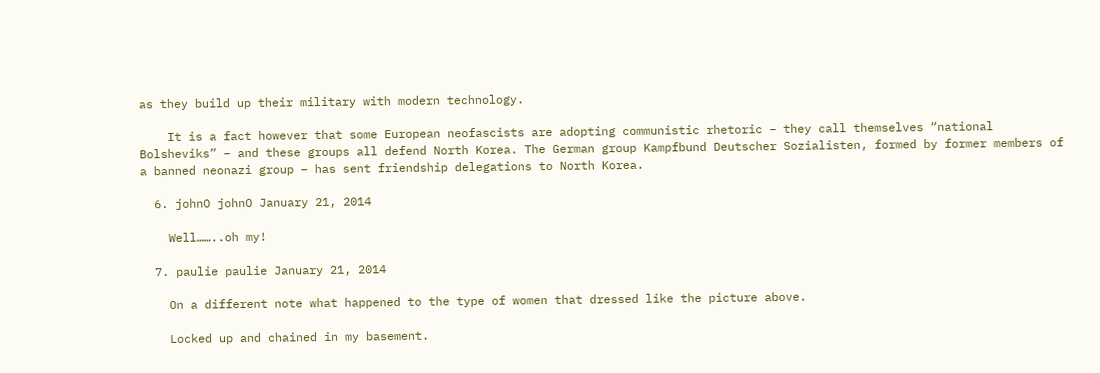as they build up their military with modern technology.

    It is a fact however that some European neofascists are adopting communistic rhetoric – they call themselves “national Bolsheviks” – and these groups all defend North Korea. The German group Kampfbund Deutscher Sozialisten, formed by former members of a banned neonazi group – has sent friendship delegations to North Korea.

  6. johnO johnO January 21, 2014

    Well……..oh my!

  7. paulie paulie January 21, 2014

    On a different note what happened to the type of women that dressed like the picture above.

    Locked up and chained in my basement.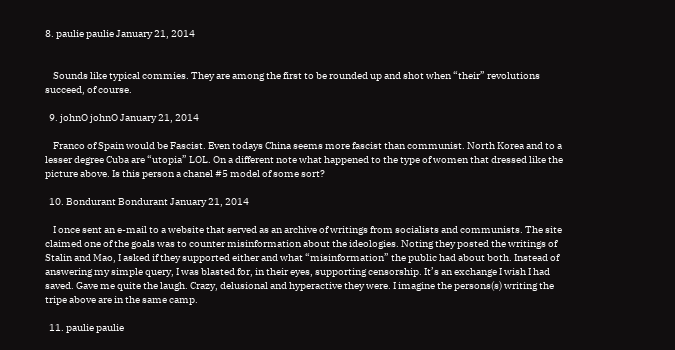8. paulie paulie January 21, 2014


    Sounds like typical commies. They are among the first to be rounded up and shot when “their” revolutions succeed, of course.

  9. johnO johnO January 21, 2014

    Franco of Spain would be Fascist. Even todays China seems more fascist than communist. North Korea and to a lesser degree Cuba are “utopia” LOL. On a different note what happened to the type of women that dressed like the picture above. Is this person a chanel #5 model of some sort?

  10. Bondurant Bondurant January 21, 2014

    I once sent an e-mail to a website that served as an archive of writings from socialists and communists. The site claimed one of the goals was to counter misinformation about the ideologies. Noting they posted the writings of Stalin and Mao, I asked if they supported either and what “misinformation” the public had about both. Instead of answering my simple query, I was blasted for, in their eyes, supporting censorship. It’s an exchange I wish I had saved. Gave me quite the laugh. Crazy, delusional and hyperactive they were. I imagine the persons(s) writing the tripe above are in the same camp.

  11. paulie paulie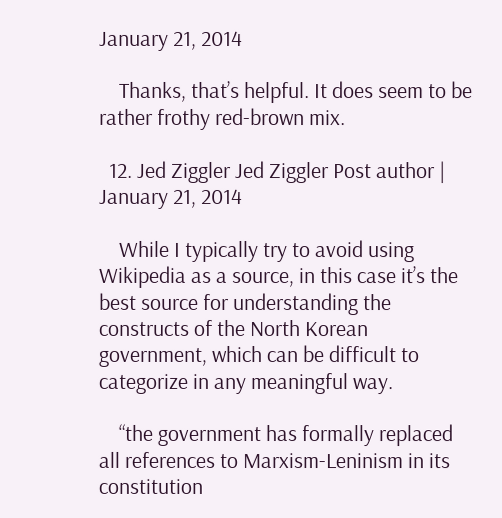January 21, 2014

    Thanks, that’s helpful. It does seem to be rather frothy red-brown mix.

  12. Jed Ziggler Jed Ziggler Post author | January 21, 2014

    While I typically try to avoid using Wikipedia as a source, in this case it’s the best source for understanding the constructs of the North Korean government, which can be difficult to categorize in any meaningful way.

    “the government has formally replaced all references to Marxism-Leninism in its constitution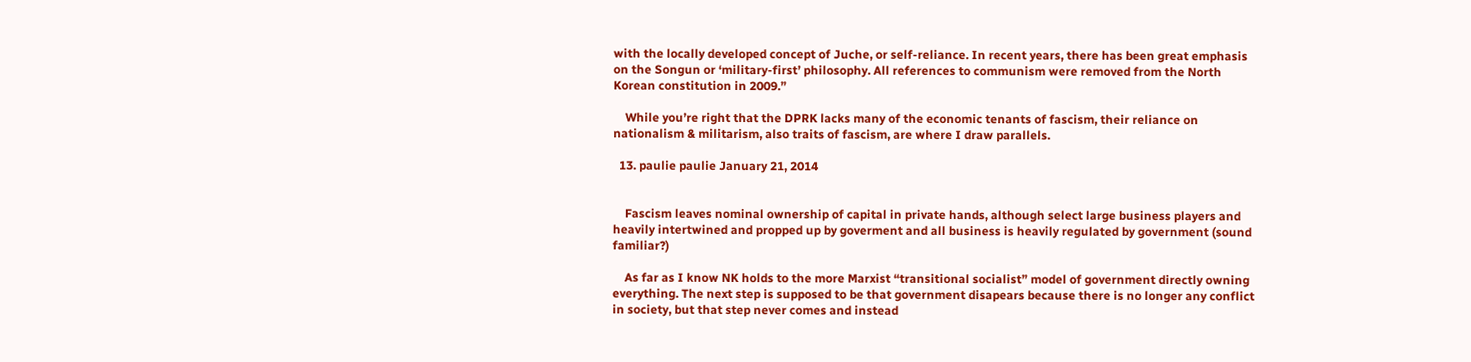with the locally developed concept of Juche, or self-reliance. In recent years, there has been great emphasis on the Songun or ‘military-first’ philosophy. All references to communism were removed from the North Korean constitution in 2009.”

    While you’re right that the DPRK lacks many of the economic tenants of fascism, their reliance on nationalism & militarism, also traits of fascism, are where I draw parallels.

  13. paulie paulie January 21, 2014


    Fascism leaves nominal ownership of capital in private hands, although select large business players and heavily intertwined and propped up by goverment and all business is heavily regulated by government (sound familiar?)

    As far as I know NK holds to the more Marxist “transitional socialist” model of government directly owning everything. The next step is supposed to be that government disapears because there is no longer any conflict in society, but that step never comes and instead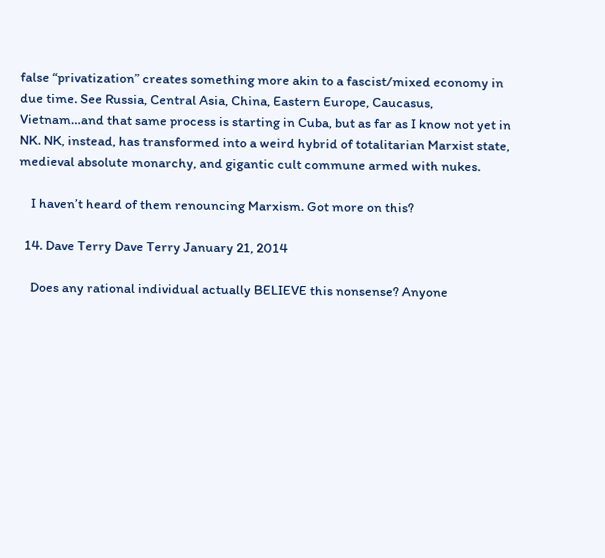false “privatization” creates something more akin to a fascist/mixed economy in due time. See Russia, Central Asia, China, Eastern Europe, Caucasus, Vietnam…and that same process is starting in Cuba, but as far as I know not yet in NK. NK, instead, has transformed into a weird hybrid of totalitarian Marxist state, medieval absolute monarchy, and gigantic cult commune armed with nukes.

    I haven’t heard of them renouncing Marxism. Got more on this?

  14. Dave Terry Dave Terry January 21, 2014

    Does any rational individual actually BELIEVE this nonsense? Anyone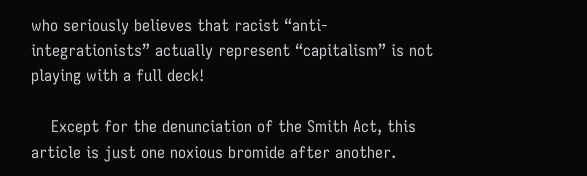who seriously believes that racist “anti-integrationists” actually represent “capitalism” is not playing with a full deck!

    Except for the denunciation of the Smith Act, this article is just one noxious bromide after another.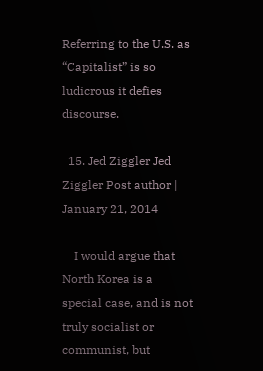Referring to the U.S. as “Capitalist” is so ludicrous it defies discourse.

  15. Jed Ziggler Jed Ziggler Post author | January 21, 2014

    I would argue that North Korea is a special case, and is not truly socialist or communist, but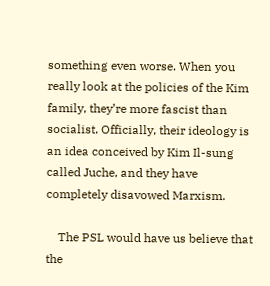something even worse. When you really look at the policies of the Kim family, they’re more fascist than socialist. Officially, their ideology is an idea conceived by Kim Il-sung called Juche, and they have completely disavowed Marxism.

    The PSL would have us believe that the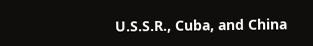U.S.S.R., Cuba, and China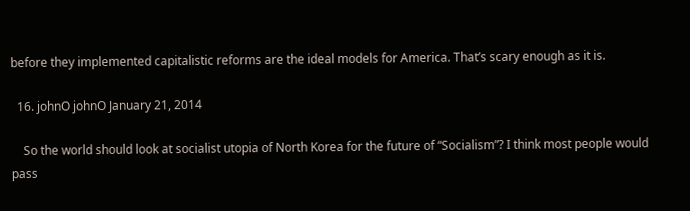before they implemented capitalistic reforms are the ideal models for America. That’s scary enough as it is.

  16. johnO johnO January 21, 2014

    So the world should look at socialist utopia of North Korea for the future of “Socialism”? I think most people would pass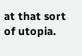at that sort of utopia.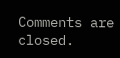Comments are closed.